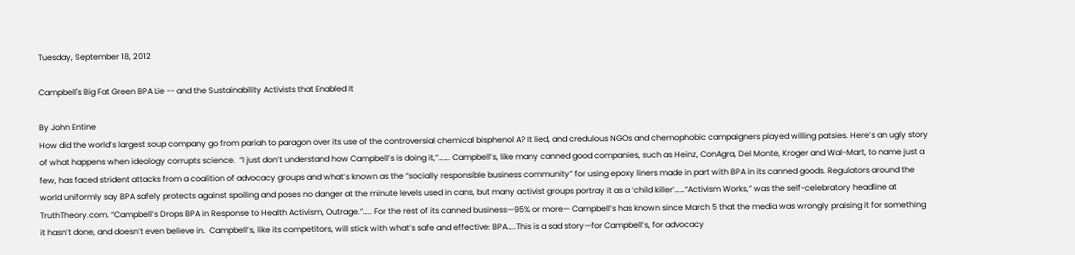Tuesday, September 18, 2012

Campbell's Big Fat Green BPA Lie -- and the Sustainability Activists that Enabled It

By John Entine
How did the world’s largest soup company go from pariah to paragon over its use of the controversial chemical bisphenol A? It lied, and credulous NGOs and chemophobic campaigners played willing patsies. Here’s an ugly story of what happens when ideology corrupts science.  “I just don’t understand how Campbell’s is doing it,”……. Campbell’s, like many canned good companies, such as Heinz, ConAgra, Del Monte, Kroger and Wal-Mart, to name just a few, has faced strident attacks from a coalition of advocacy groups and what’s known as the “socially responsible business community” for using epoxy liners made in part with BPA in its canned goods. Regulators around the world uniformly say BPA safely protects against spoiling and poses no danger at the minute levels used in cans, but many activist groups portray it as a ‘child killer’……“Activism Works,” was the self-celebratory headline at TruthTheory.com. “Campbell’s Drops BPA in Response to Health Activism, Outrage.”….. For the rest of its canned business—95% or more— Campbell’s has known since March 5 that the media was wrongly praising it for something it hasn’t done, and doesn’t even believe in.  Campbell’s, like its competitors, will stick with what’s safe and effective: BPA…..This is a sad story—for Campbell’s, for advocacy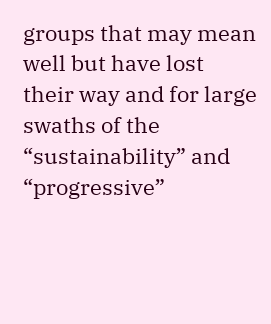groups that may mean well but have lost their way and for large swaths of the “sustainability” and “progressive”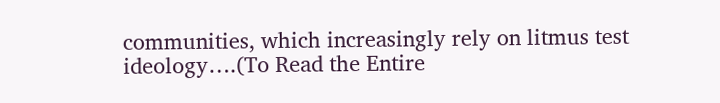communities, which increasingly rely on litmus test ideology….(To Read the Entire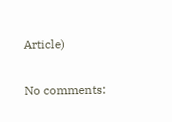Article)


No comments: